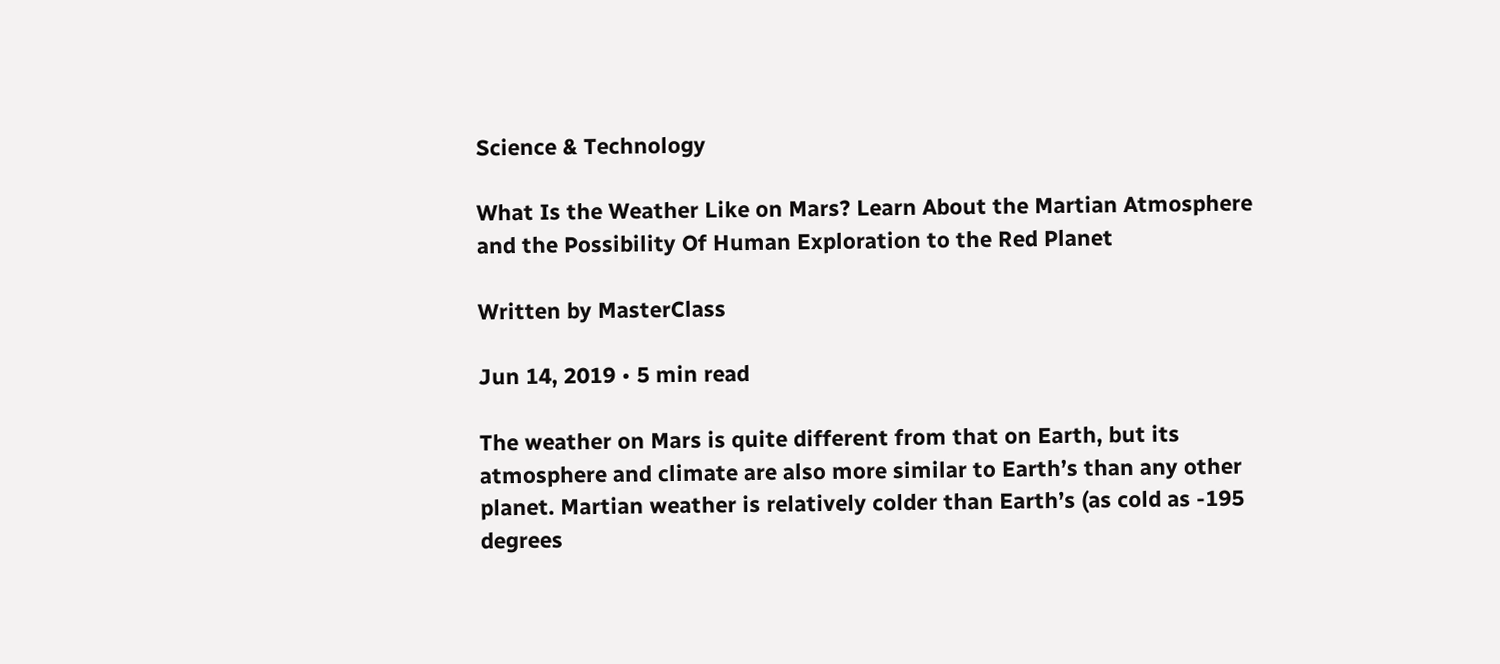Science & Technology

What Is the Weather Like on Mars? Learn About the Martian Atmosphere and the Possibility Of Human Exploration to the Red Planet

Written by MasterClass

Jun 14, 2019 • 5 min read

The weather on Mars is quite different from that on Earth, but its atmosphere and climate are also more similar to Earth’s than any other planet. Martian weather is relatively colder than Earth’s (as cold as -195 degrees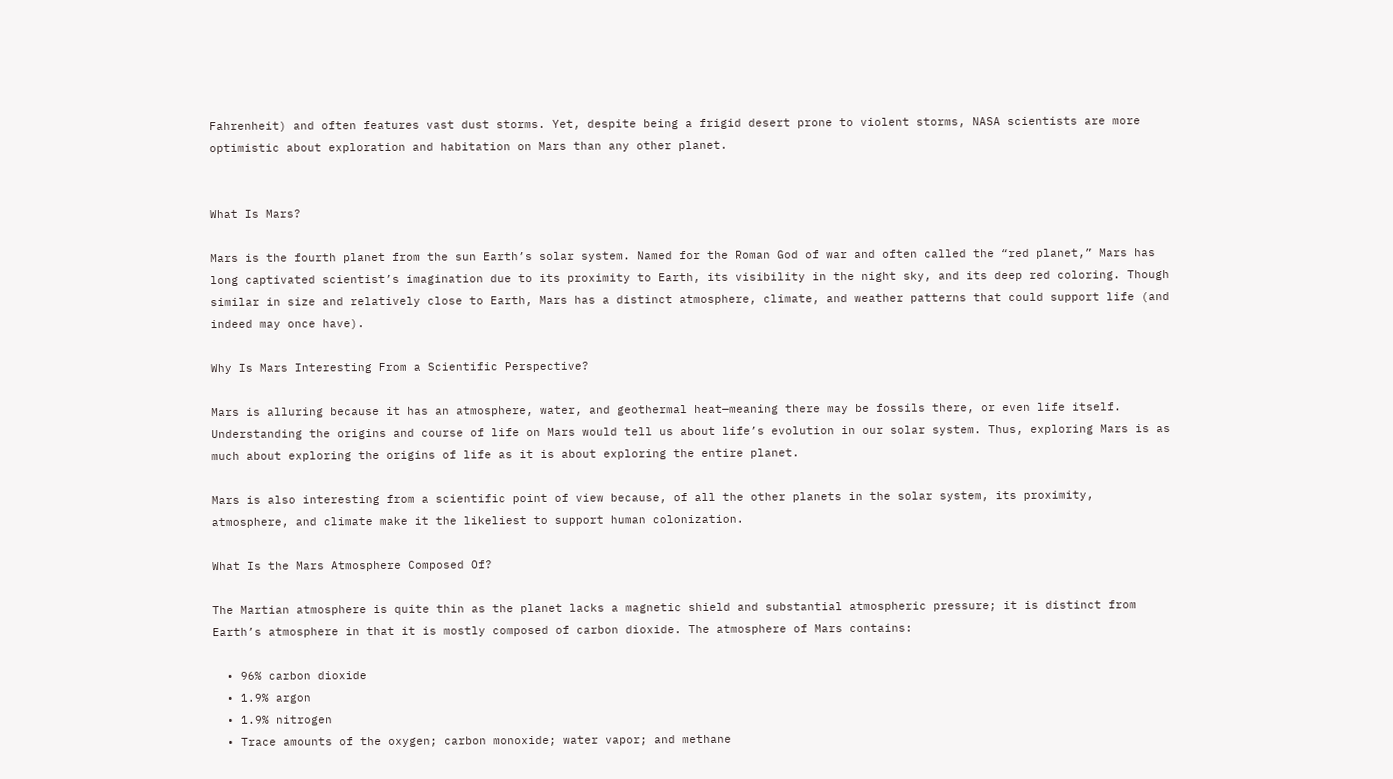Fahrenheit) and often features vast dust storms. Yet, despite being a frigid desert prone to violent storms, NASA scientists are more optimistic about exploration and habitation on Mars than any other planet.


What Is Mars?

Mars is the fourth planet from the sun Earth’s solar system. Named for the Roman God of war and often called the “red planet,” Mars has long captivated scientist’s imagination due to its proximity to Earth, its visibility in the night sky, and its deep red coloring. Though similar in size and relatively close to Earth, Mars has a distinct atmosphere, climate, and weather patterns that could support life (and indeed may once have).

Why Is Mars Interesting From a Scientific Perspective?

Mars is alluring because it has an atmosphere, water, and geothermal heat—meaning there may be fossils there, or even life itself. Understanding the origins and course of life on Mars would tell us about life’s evolution in our solar system. Thus, exploring Mars is as much about exploring the origins of life as it is about exploring the entire planet.

Mars is also interesting from a scientific point of view because, of all the other planets in the solar system, its proximity, atmosphere, and climate make it the likeliest to support human colonization.

What Is the Mars Atmosphere Composed Of?

The Martian atmosphere is quite thin as the planet lacks a magnetic shield and substantial atmospheric pressure; it is distinct from Earth’s atmosphere in that it is mostly composed of carbon dioxide. The atmosphere of Mars contains:

  • 96% carbon dioxide
  • 1.9% argon
  • 1.9% nitrogen
  • Trace amounts of the oxygen; carbon monoxide; water vapor; and methane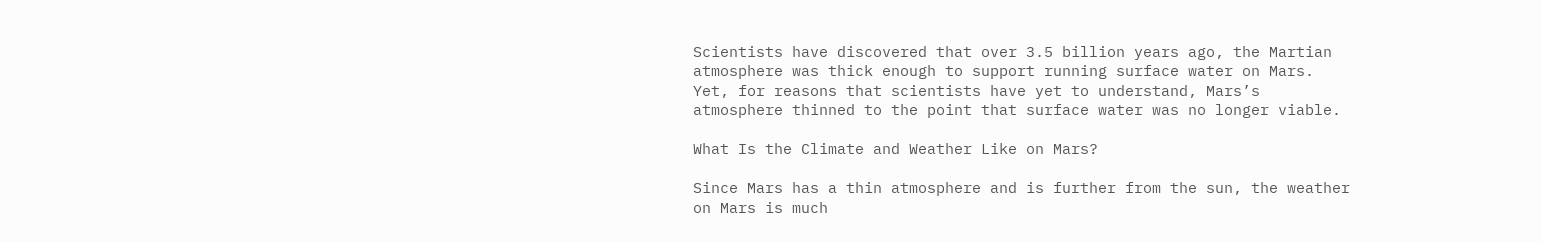Scientists have discovered that over 3.5 billion years ago, the Martian atmosphere was thick enough to support running surface water on Mars. Yet, for reasons that scientists have yet to understand, Mars’s atmosphere thinned to the point that surface water was no longer viable.

What Is the Climate and Weather Like on Mars?

Since Mars has a thin atmosphere and is further from the sun, the weather on Mars is much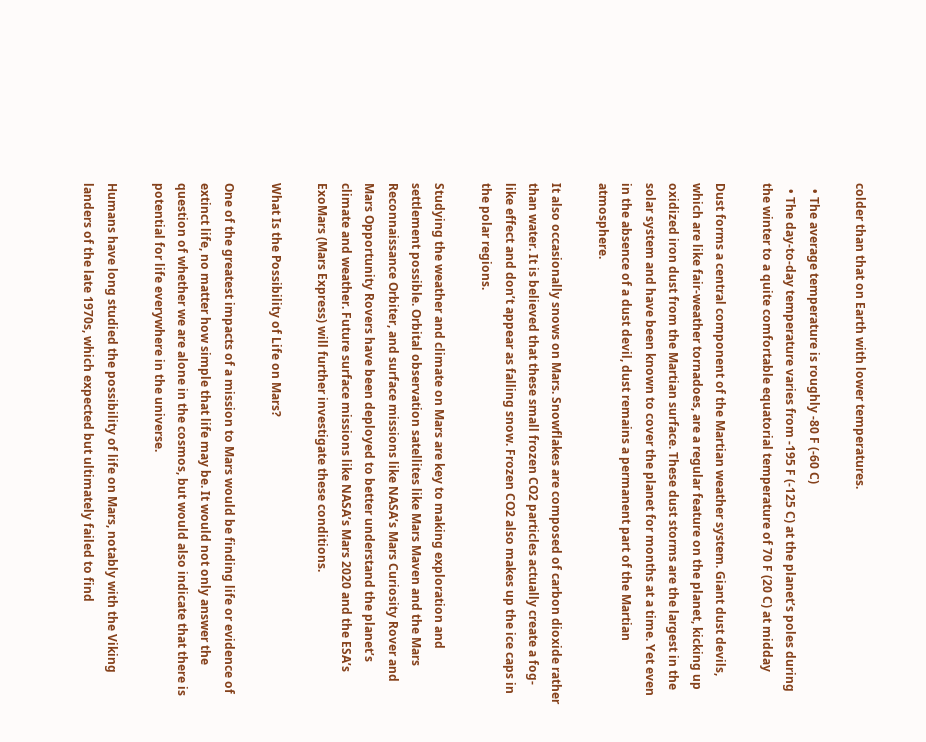colder than that on Earth with lower temperatures.

  • The average temperature is roughly -80 F (-60 C)
  • The day-to-day temperature varies from -195 F (-125 C) at the planet’s poles during the winter to a quite comfortable equatorial temperature of 70 F (20 C) at midday

Dust forms a central component of the Martian weather system. Giant dust devils, which are like fair-weather tornadoes, are a regular feature on the planet, kicking up oxidized iron dust from the Martian surface. These dust storms are the largest in the solar system and have been known to cover the planet for months at a time. Yet even in the absence of a dust devil, dust remains a permanent part of the Martian atmosphere.

It also occasionally snows on Mars. Snowflakes are composed of carbon dioxide rather than water. It is believed that these small frozen CO2 particles actually create a fog-like effect and don’t appear as falling snow. Frozen CO2 also makes up the ice caps in the polar regions.

Studying the weather and climate on Mars are key to making exploration and settlement possible. Orbital observation satellites like Mars Maven and the Mars Reconnaissance Orbiter, and surface missions like NASA’s Mars Curiosity Rover and Mars Opportunity Rovers have been deployed to better understand the planet’s climate and weather. Future surface missions like NASA’s Mars 2020 and the ESA’s ExoMars (Mars Express) will further investigate these conditions.

What Is the Possibility of Life on Mars?

One of the greatest impacts of a mission to Mars would be finding life or evidence of extinct life, no matter how simple that life may be. It would not only answer the question of whether we are alone in the cosmos, but would also indicate that there is potential for life everywhere in the universe.

Humans have long studied the possibility of life on Mars, notably with the Viking landers of the late 1970s, which expected but ultimately failed to find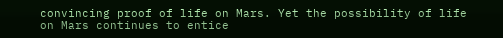convincing proof of life on Mars. Yet the possibility of life on Mars continues to entice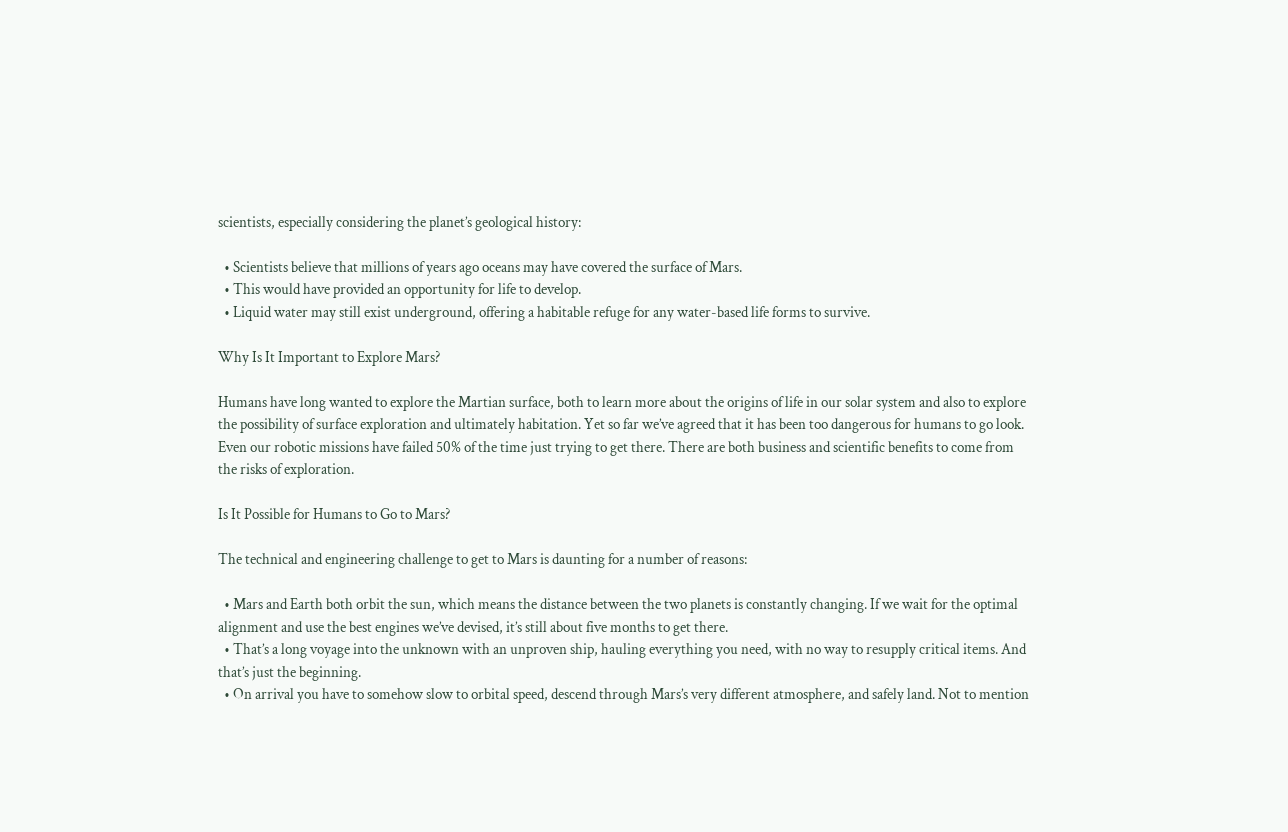scientists, especially considering the planet’s geological history:

  • Scientists believe that millions of years ago oceans may have covered the surface of Mars.
  • This would have provided an opportunity for life to develop.
  • Liquid water may still exist underground, offering a habitable refuge for any water-based life forms to survive.

Why Is It Important to Explore Mars?

Humans have long wanted to explore the Martian surface, both to learn more about the origins of life in our solar system and also to explore the possibility of surface exploration and ultimately habitation. Yet so far we’ve agreed that it has been too dangerous for humans to go look. Even our robotic missions have failed 50% of the time just trying to get there. There are both business and scientific benefits to come from the risks of exploration.

Is It Possible for Humans to Go to Mars?

The technical and engineering challenge to get to Mars is daunting for a number of reasons:

  • Mars and Earth both orbit the sun, which means the distance between the two planets is constantly changing. If we wait for the optimal alignment and use the best engines we’ve devised, it’s still about five months to get there.
  • That’s a long voyage into the unknown with an unproven ship, hauling everything you need, with no way to resupply critical items. And that’s just the beginning.
  • On arrival you have to somehow slow to orbital speed, descend through Mars’s very different atmosphere, and safely land. Not to mention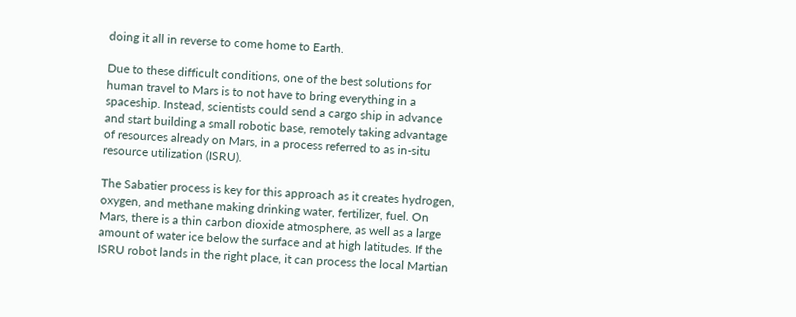doing it all in reverse to come home to Earth.

Due to these difficult conditions, one of the best solutions for human travel to Mars is to not have to bring everything in a spaceship. Instead, scientists could send a cargo ship in advance and start building a small robotic base, remotely taking advantage of resources already on Mars, in a process referred to as in-situ resource utilization (ISRU).

The Sabatier process is key for this approach as it creates hydrogen, oxygen, and methane making drinking water, fertilizer, fuel. On Mars, there is a thin carbon dioxide atmosphere, as well as a large amount of water ice below the surface and at high latitudes. If the ISRU robot lands in the right place, it can process the local Martian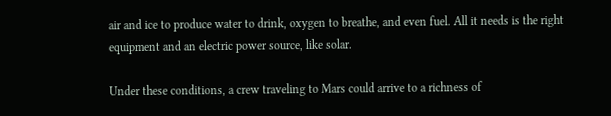air and ice to produce water to drink, oxygen to breathe, and even fuel. All it needs is the right equipment and an electric power source, like solar.

Under these conditions, a crew traveling to Mars could arrive to a richness of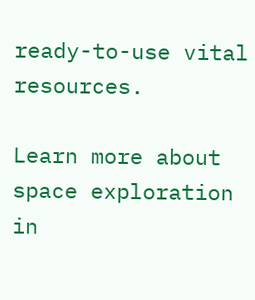ready-to-use vital resources.

Learn more about space exploration in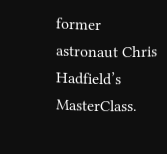former astronaut Chris Hadfield’s MasterClass.